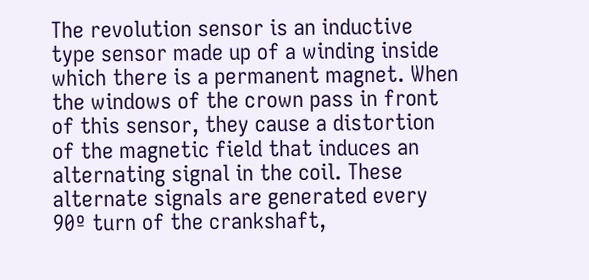The revolution sensor is an inductive type sensor made up of a winding inside which there is a permanent magnet. When the windows of the crown pass in front of this sensor, they cause a distortion of the magnetic field that induces an alternating signal in the coil. These alternate signals are generated every 90º turn of the crankshaft,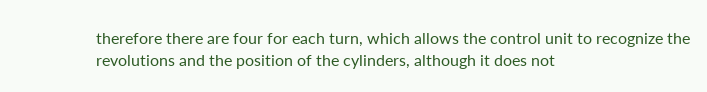therefore there are four for each turn, which allows the control unit to recognize the revolutions and the position of the cylinders, although it does not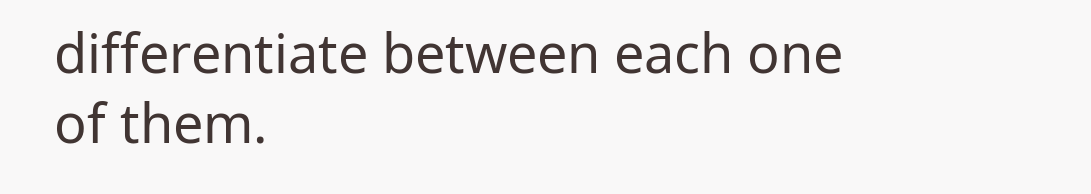differentiate between each one of them.